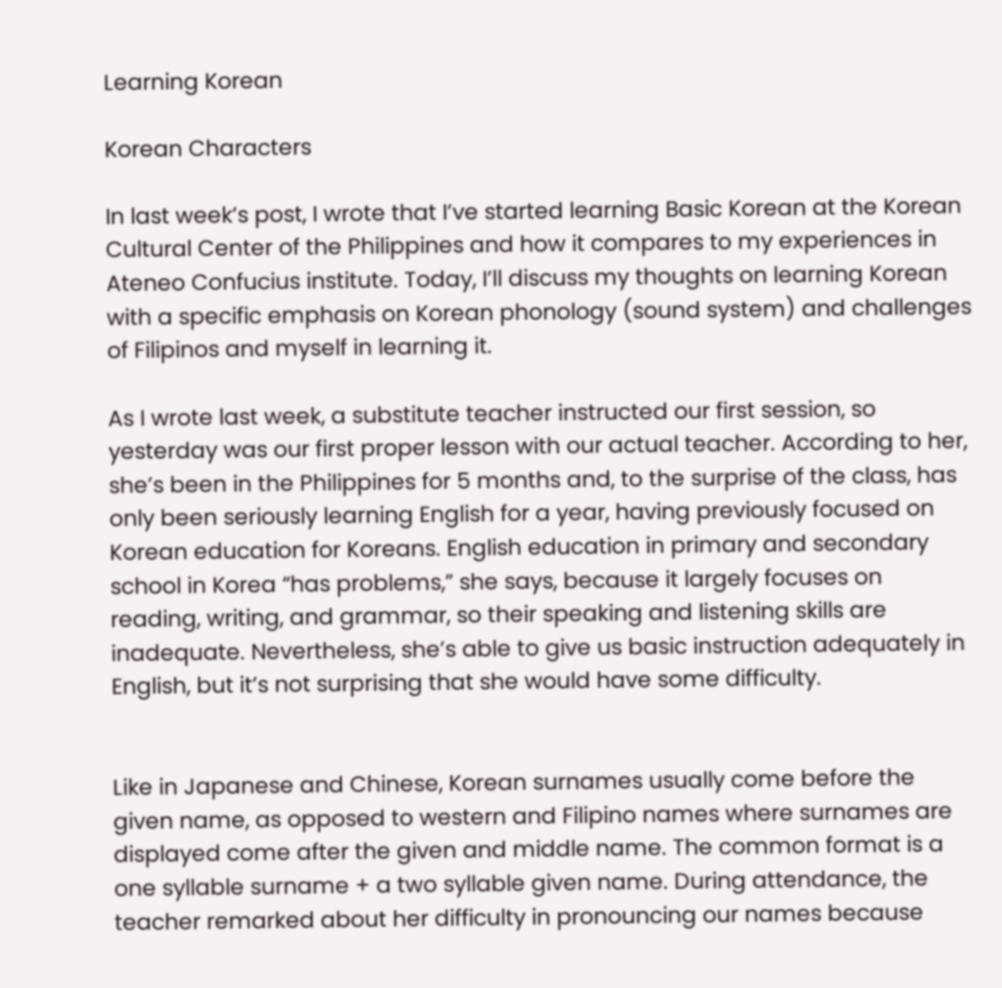Learning Korean

Korean Characters

In last week’s post, I wrote that I’ve started learning Basic Korean at the Korean Cultural Center of the Philippines and how it compares to my experiences in Ateneo Confucius institute. Today, I’ll discuss my thoughts on learning Korean with a specific emphasis on Korean phonology (sound system) and challenges of Filipinos and myself in learning it.

As I wrote last week, a substitute teacher instructed our first session, so yesterday was our first proper lesson with our actual teacher. According to her, she’s been in the Philippines for 5 months and, to the surprise of the class, has only been seriously learning English for a year, having previously focused on Korean education for Koreans. English education in primary and secondary school in Korea “has problems,” she says, because it largely focuses on reading, writing, and grammar, so their speaking and listening skills are inadequate. Nevertheless, she’s able to give us basic instruction adequately in English, but it’s not surprising that she would have some difficulty.


Like in Japanese and Chinese, Korean surnames usually come before the given name, as opposed to western and Filipino names where surnames are displayed come after the given and middle name. The common format is a one syllable surname + a two syllable given name. During attendance, the teacher remarked about her difficulty in pronouncing our names because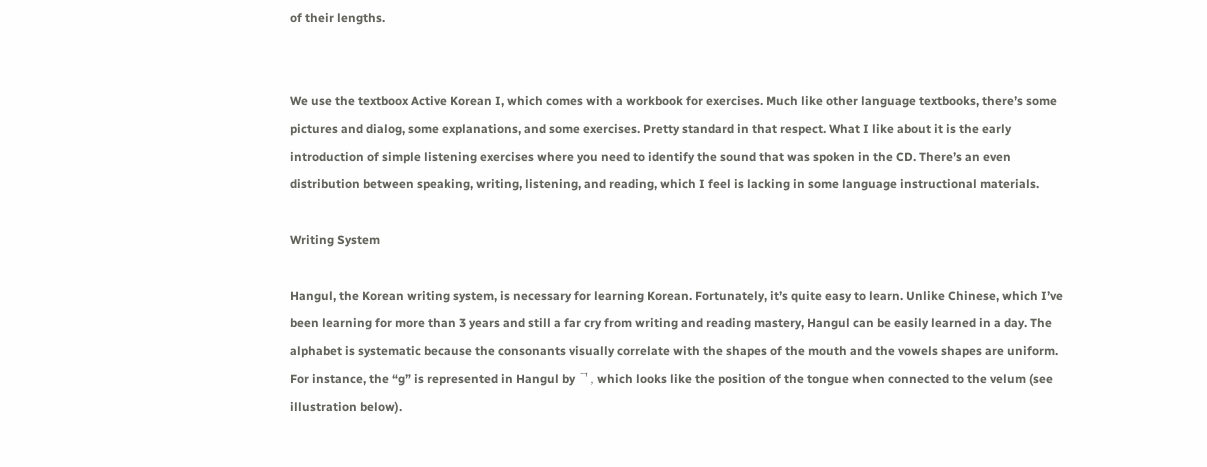of their lengths.


We use the textboox Active Korean I, which comes with a workbook for exercises. Much like other language textbooks, there’s some pictures and dialog, some explanations, and some exercises. Pretty standard in that respect. What I like about it is the early introduction of simple listening exercises where you need to identify the sound that was spoken in the CD. There’s an even distribution between speaking, writing, listening, and reading, which I feel is lacking in some language instructional materials.

Writing System

Hangul, the Korean writing system, is necessary for learning Korean. Fortunately, it’s quite easy to learn. Unlike Chinese, which I’ve been learning for more than 3 years and still a far cry from writing and reading mastery, Hangul can be easily learned in a day. The alphabet is systematic because the consonants visually correlate with the shapes of the mouth and the vowels shapes are uniform.  For instance, the “g” is represented in Hangul by ᄀ, which looks like the position of the tongue when connected to the velum (see illustration below).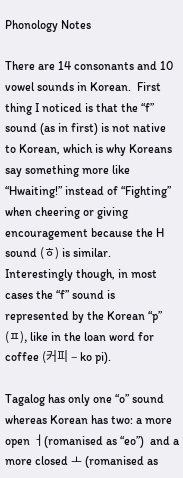Phonology Notes

There are 14 consonants and 10 vowel sounds in Korean.  First thing I noticed is that the “f” sound (as in first) is not native to Korean, which is why Koreans say something more like “Hwaiting!” instead of “Fighting” when cheering or giving encouragement because the H sound (ㅎ) is similar. Interestingly though, in most cases the “f” sound is represented by the Korean “p” (ㅍ), like in the loan word for coffee (커피 – ko pi).

Tagalog has only one “o” sound whereas Korean has two: a more open ㅓ(romanised as “eo”)  and a more closed ㅗ (romanised as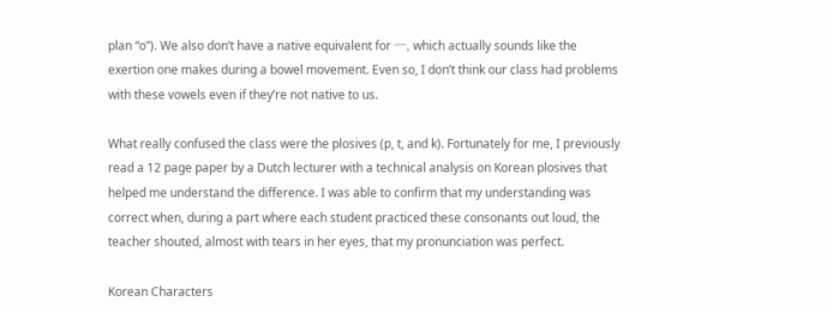plan “o”). We also don’t have a native equivalent for ㅡ, which actually sounds like the exertion one makes during a bowel movement. Even so, I don’t think our class had problems with these vowels even if they’re not native to us.

What really confused the class were the plosives (p, t, and k). Fortunately for me, I previously read a 12 page paper by a Dutch lecturer with a technical analysis on Korean plosives that helped me understand the difference. I was able to confirm that my understanding was correct when, during a part where each student practiced these consonants out loud, the teacher shouted, almost with tears in her eyes, that my pronunciation was perfect.

Korean Characters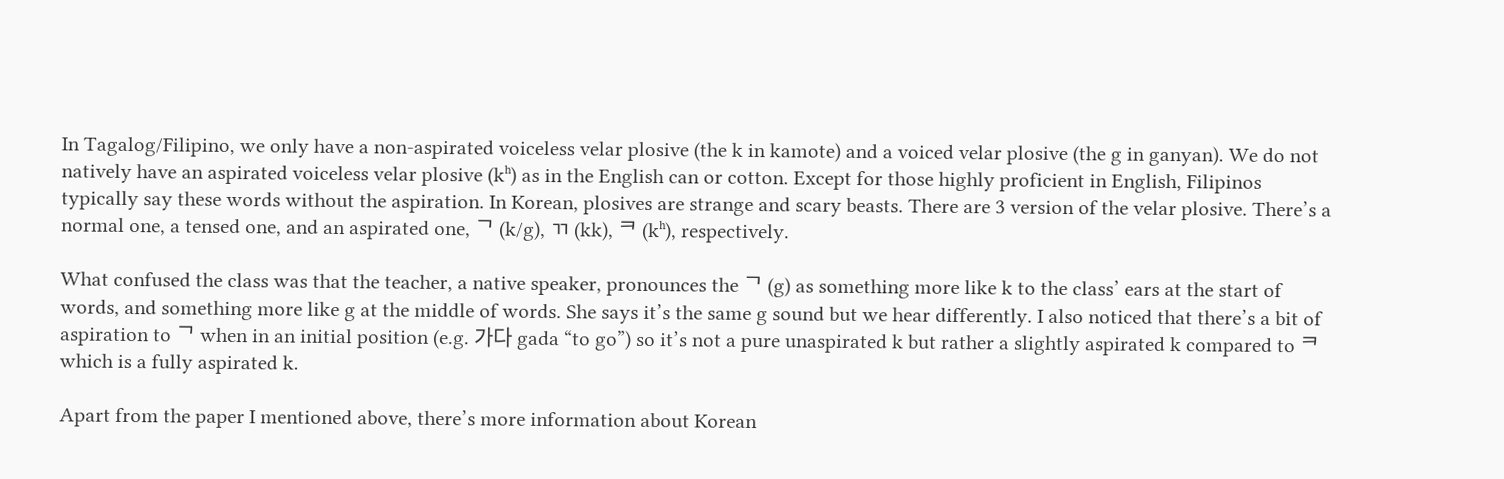In Tagalog/Filipino, we only have a non-aspirated voiceless velar plosive (the k in kamote) and a voiced velar plosive (the g in ganyan). We do not natively have an aspirated voiceless velar plosive (kʰ) as in the English can or cotton. Except for those highly proficient in English, Filipinos typically say these words without the aspiration. In Korean, plosives are strange and scary beasts. There are 3 version of the velar plosive. There’s a normal one, a tensed one, and an aspirated one, ᄀ (k/g), ㄲ (kk), ᄏ (kʰ), respectively.

What confused the class was that the teacher, a native speaker, pronounces the ᄀ (g) as something more like k to the class’ ears at the start of words, and something more like g at the middle of words. She says it’s the same g sound but we hear differently. I also noticed that there’s a bit of aspiration to ᄀ when in an initial position (e.g. 가다 gada “to go”) so it’s not a pure unaspirated k but rather a slightly aspirated k compared to ᄏ which is a fully aspirated k.

Apart from the paper I mentioned above, there’s more information about Korean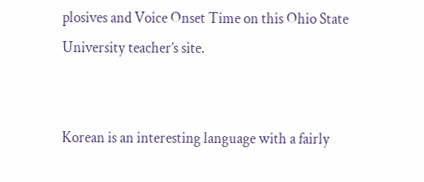plosives and Voice Onset Time on this Ohio State University teacher’s site.


Korean is an interesting language with a fairly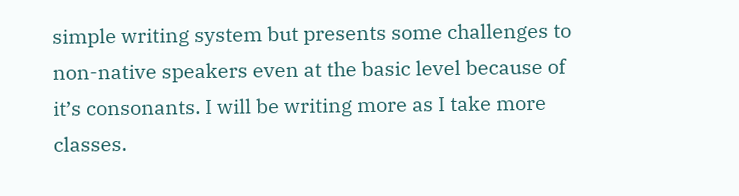simple writing system but presents some challenges to non-native speakers even at the basic level because of it’s consonants. I will be writing more as I take more classes.